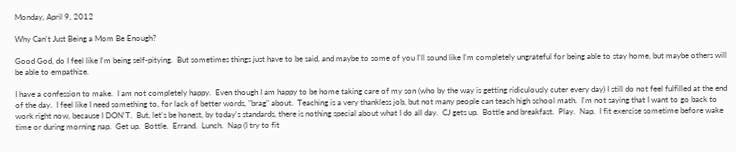Monday, April 9, 2012

Why Can't Just Being a Mom Be Enough?

Good God, do I feel like I'm being self-pitying.  But sometimes things just have to be said, and maybe to some of you I'll sound like I'm completely ungrateful for being able to stay home, but maybe others will be able to empathize.

I have a confession to make.  I am not completely happy.  Even though I am happy to be home taking care of my son (who by the way is getting ridiculously cuter every day) I still do not feel fulfilled at the end of the day.  I feel like I need something to, for lack of better words, "brag" about.  Teaching is a very thankless job, but not many people can teach high school math.  I'm not saying that I want to go back to work right now, because I DON'T.  But, let's be honest, by today's standards, there is nothing special about what I do all day.  CJ gets up.  Bottle and breakfast.  Play.  Nap.  I fit exercise sometime before wake time or during morning nap.  Get up.  Bottle.  Errand.  Lunch.  Nap (I try to fit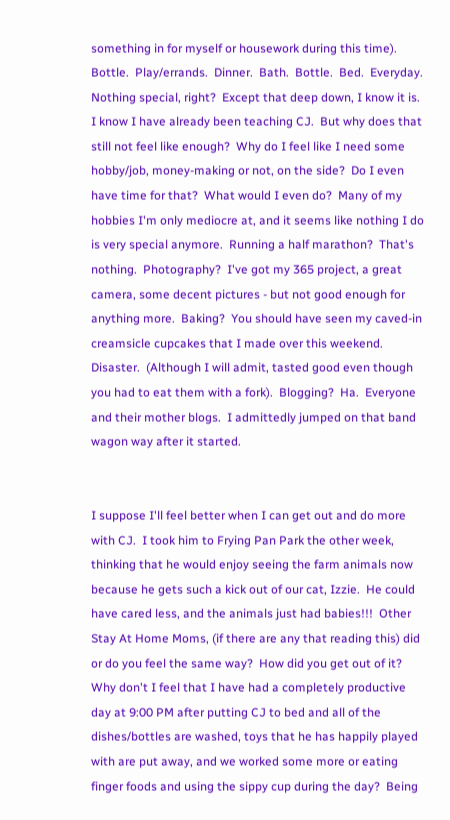something in for myself or housework during this time).  Bottle.  Play/errands.  Dinner.  Bath.  Bottle.  Bed.  Everyday.  Nothing special, right?  Except that deep down, I know it is.  I know I have already been teaching CJ.  But why does that still not feel like enough?  Why do I feel like I need some hobby/job, money-making or not, on the side?  Do I even have time for that?  What would I even do?  Many of my hobbies I'm only mediocre at, and it seems like nothing I do is very special anymore.  Running a half marathon?  That's nothing.  Photography?  I've got my 365 project, a great camera, some decent pictures - but not good enough for anything more.  Baking?  You should have seen my caved-in creamsicle cupcakes that I made over this weekend.  Disaster.  (Although I will admit, tasted good even though you had to eat them with a fork).  Blogging?  Ha.  Everyone and their mother blogs.  I admittedly jumped on that band wagon way after it started.


I suppose I'll feel better when I can get out and do more with CJ.  I took him to Frying Pan Park the other week, thinking that he would enjoy seeing the farm animals now because he gets such a kick out of our cat, Izzie.  He could have cared less, and the animals just had babies!!!  Other Stay At Home Moms, (if there are any that reading this) did or do you feel the same way?  How did you get out of it?  Why don't I feel that I have had a completely productive day at 9:00 PM after putting CJ to bed and all of the dishes/bottles are washed, toys that he has happily played with are put away, and we worked some more or eating finger foods and using the sippy cup during the day?  Being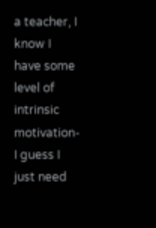a teacher, I know I have some level of intrinsic motivation- I guess I just need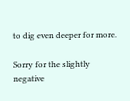to dig even deeper for more.

Sorry for the slightly negative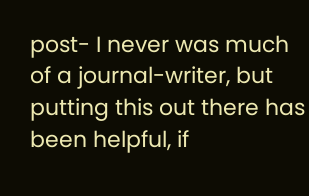post- I never was much of a journal-writer, but putting this out there has been helpful, if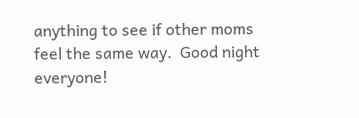anything to see if other moms feel the same way.  Good night everyone!